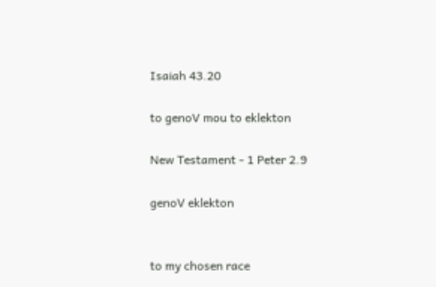Isaiah 43.20

to genoV mou to eklekton

New Testament - 1 Peter 2.9

genoV eklekton


to my chosen race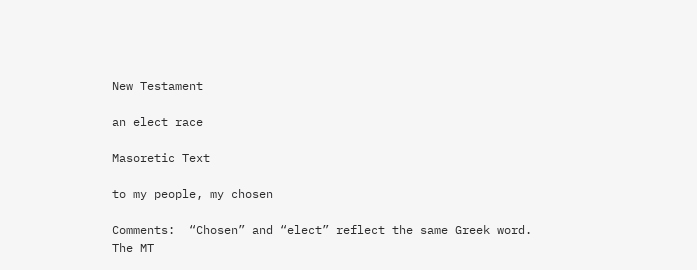New Testament

an elect race

Masoretic Text

to my people, my chosen

Comments:  “Chosen” and “elect” reflect the same Greek word.  The MT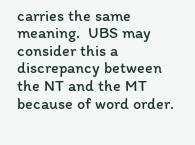carries the same meaning.  UBS may consider this a discrepancy between the NT and the MT because of word order.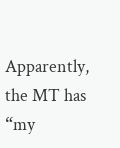Apparently, the MT has “my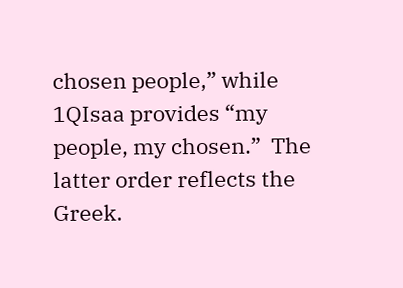chosen people,” while 1QIsaa provides “my people, my chosen.”  The latter order reflects the Greek.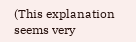(This explanation seems very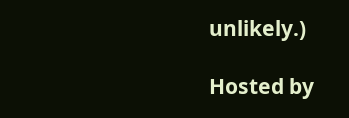unlikely.)

Hosted by